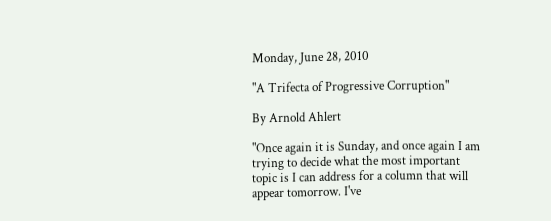Monday, June 28, 2010

"A Trifecta of Progressive Corruption"

By Arnold Ahlert

"Once again it is Sunday, and once again I am trying to decide what the most important topic is I can address for a column that will appear tomorrow. I've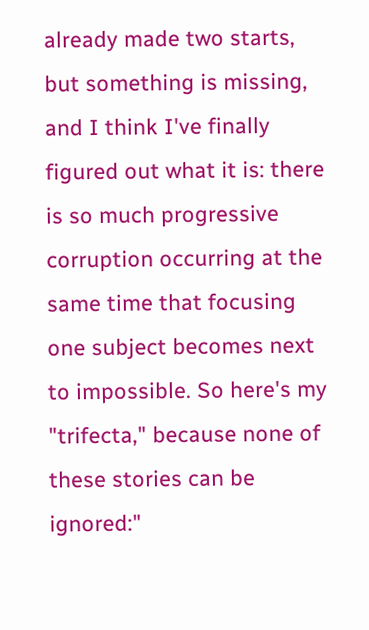already made two starts, but something is missing, and I think I've finally figured out what it is: there is so much progressive corruption occurring at the same time that focusing one subject becomes next to impossible. So here's my "trifecta," because none of these stories can be ignored:"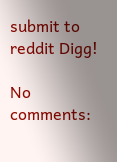submit to reddit Digg!

No comments: